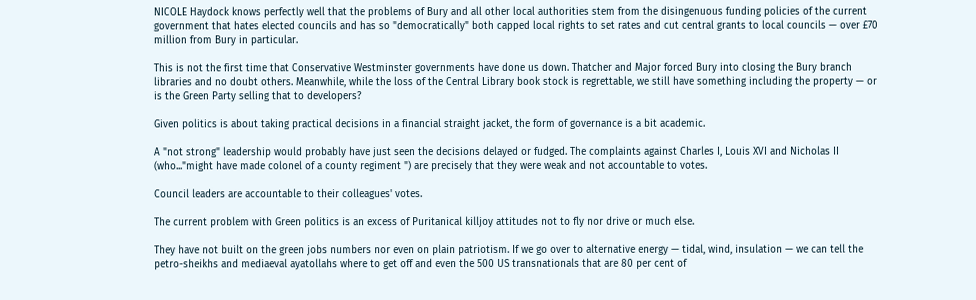NICOLE Haydock knows perfectly well that the problems of Bury and all other local authorities stem from the disingenuous funding policies of the current government that hates elected councils and has so "democratically" both capped local rights to set rates and cut central grants to local councils — over £70 million from Bury in particular.

This is not the first time that Conservative Westminster governments have done us down. Thatcher and Major forced Bury into closing the Bury branch libraries and no doubt others. Meanwhile, while the loss of the Central Library book stock is regrettable, we still have something including the property — or is the Green Party selling that to developers?

Given politics is about taking practical decisions in a financial straight jacket, the form of governance is a bit academic.

A "not strong" leadership would probably have just seen the decisions delayed or fudged. The complaints against Charles I, Louis XVI and Nicholas II (who..."might have made colonel of a county regiment ") are precisely that they were weak and not accountable to votes.

Council leaders are accountable to their colleagues' votes.

The current problem with Green politics is an excess of Puritanical killjoy attitudes not to fly nor drive or much else.

They have not built on the green jobs numbers nor even on plain patriotism. If we go over to alternative energy — tidal, wind, insulation — we can tell the petro-sheikhs and mediaeval ayatollahs where to get off and even the 500 US transnationals that are 80 per cent of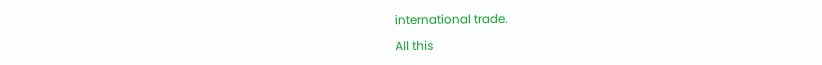international trade.

All this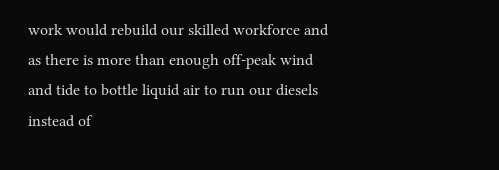work would rebuild our skilled workforce and as there is more than enough off-peak wind and tide to bottle liquid air to run our diesels instead of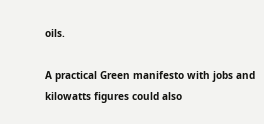oils.

A practical Green manifesto with jobs and kilowatts figures could also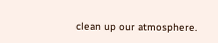clean up our atmosphere.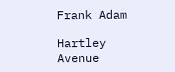Frank Adam

Hartley Avenue